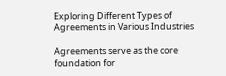Exploring Different Types of Agreements in Various Industries

Agreements serve as the core foundation for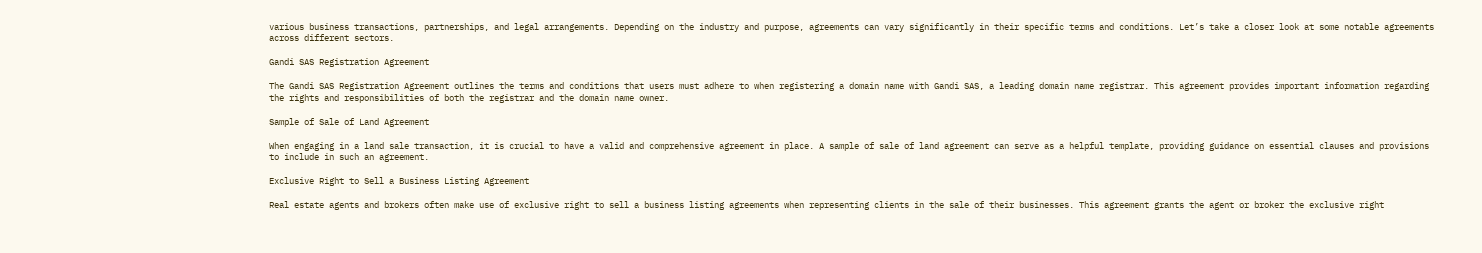various business transactions, partnerships, and legal arrangements. Depending on the industry and purpose, agreements can vary significantly in their specific terms and conditions. Let’s take a closer look at some notable agreements across different sectors.

Gandi SAS Registration Agreement

The Gandi SAS Registration Agreement outlines the terms and conditions that users must adhere to when registering a domain name with Gandi SAS, a leading domain name registrar. This agreement provides important information regarding the rights and responsibilities of both the registrar and the domain name owner.

Sample of Sale of Land Agreement

When engaging in a land sale transaction, it is crucial to have a valid and comprehensive agreement in place. A sample of sale of land agreement can serve as a helpful template, providing guidance on essential clauses and provisions to include in such an agreement.

Exclusive Right to Sell a Business Listing Agreement

Real estate agents and brokers often make use of exclusive right to sell a business listing agreements when representing clients in the sale of their businesses. This agreement grants the agent or broker the exclusive right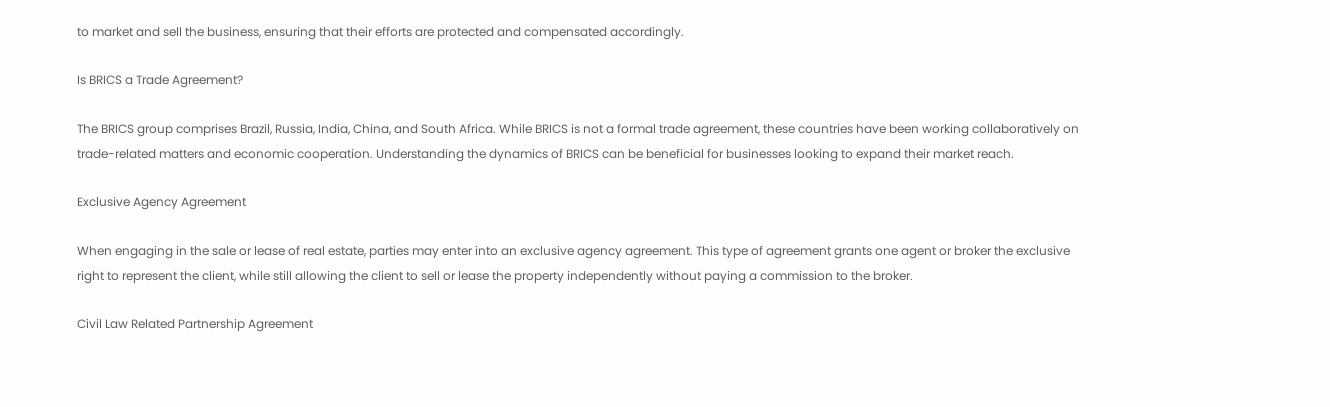to market and sell the business, ensuring that their efforts are protected and compensated accordingly.

Is BRICS a Trade Agreement?

The BRICS group comprises Brazil, Russia, India, China, and South Africa. While BRICS is not a formal trade agreement, these countries have been working collaboratively on trade-related matters and economic cooperation. Understanding the dynamics of BRICS can be beneficial for businesses looking to expand their market reach.

Exclusive Agency Agreement

When engaging in the sale or lease of real estate, parties may enter into an exclusive agency agreement. This type of agreement grants one agent or broker the exclusive right to represent the client, while still allowing the client to sell or lease the property independently without paying a commission to the broker.

Civil Law Related Partnership Agreement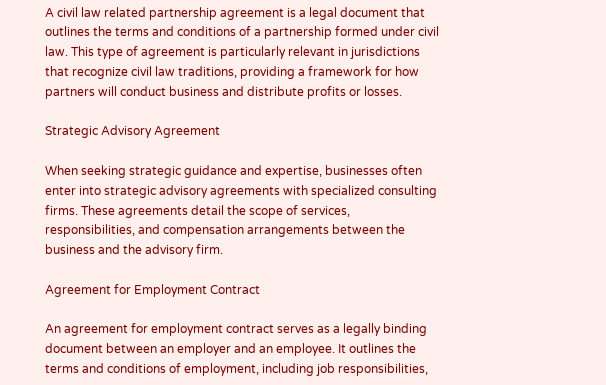A civil law related partnership agreement is a legal document that outlines the terms and conditions of a partnership formed under civil law. This type of agreement is particularly relevant in jurisdictions that recognize civil law traditions, providing a framework for how partners will conduct business and distribute profits or losses.

Strategic Advisory Agreement

When seeking strategic guidance and expertise, businesses often enter into strategic advisory agreements with specialized consulting firms. These agreements detail the scope of services, responsibilities, and compensation arrangements between the business and the advisory firm.

Agreement for Employment Contract

An agreement for employment contract serves as a legally binding document between an employer and an employee. It outlines the terms and conditions of employment, including job responsibilities,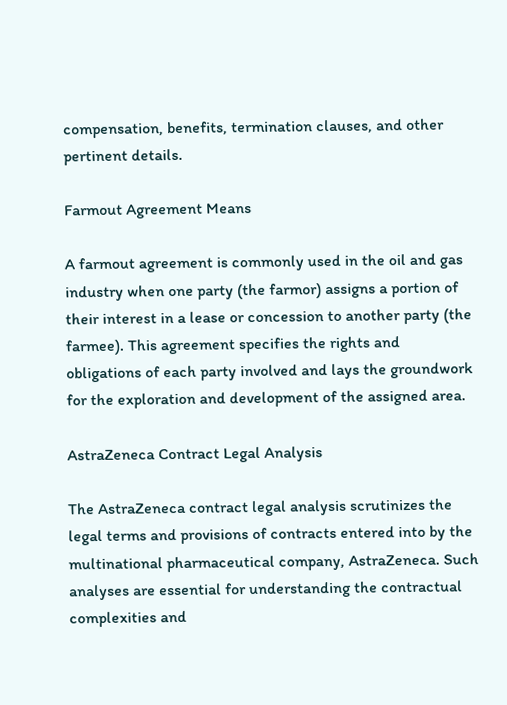compensation, benefits, termination clauses, and other pertinent details.

Farmout Agreement Means

A farmout agreement is commonly used in the oil and gas industry when one party (the farmor) assigns a portion of their interest in a lease or concession to another party (the farmee). This agreement specifies the rights and obligations of each party involved and lays the groundwork for the exploration and development of the assigned area.

AstraZeneca Contract Legal Analysis

The AstraZeneca contract legal analysis scrutinizes the legal terms and provisions of contracts entered into by the multinational pharmaceutical company, AstraZeneca. Such analyses are essential for understanding the contractual complexities and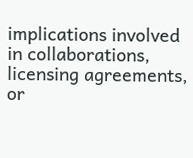implications involved in collaborations, licensing agreements, or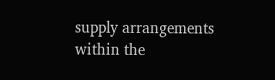supply arrangements within the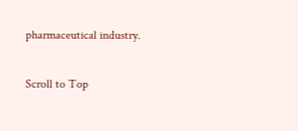pharmaceutical industry.

Scroll to Top